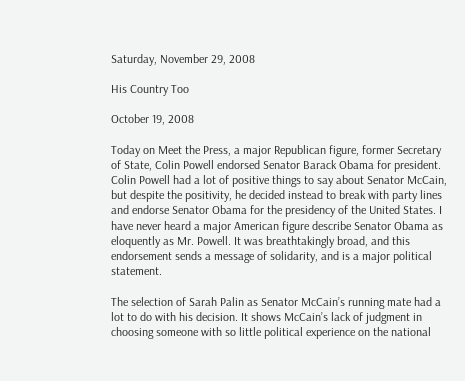Saturday, November 29, 2008

His Country Too

October 19, 2008

Today on Meet the Press, a major Republican figure, former Secretary of State, Colin Powell endorsed Senator Barack Obama for president. Colin Powell had a lot of positive things to say about Senator McCain, but despite the positivity, he decided instead to break with party lines and endorse Senator Obama for the presidency of the United States. I have never heard a major American figure describe Senator Obama as eloquently as Mr. Powell. It was breathtakingly broad, and this endorsement sends a message of solidarity, and is a major political statement.

The selection of Sarah Palin as Senator McCain’s running mate had a lot to do with his decision. It shows McCain’s lack of judgment in choosing someone with so little political experience on the national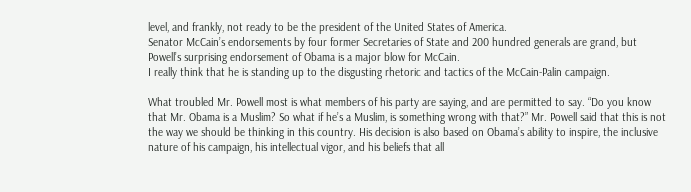level, and frankly, not ready to be the president of the United States of America.
Senator McCain’s endorsements by four former Secretaries of State and 200 hundred generals are grand, but Powell’s surprising endorsement of Obama is a major blow for McCain.
I really think that he is standing up to the disgusting rhetoric and tactics of the McCain-Palin campaign.

What troubled Mr. Powell most is what members of his party are saying, and are permitted to say. “Do you know that Mr. Obama is a Muslim? So what if he’s a Muslim, is something wrong with that?” Mr. Powell said that this is not the way we should be thinking in this country. His decision is also based on Obama’s ability to inspire, the inclusive nature of his campaign, his intellectual vigor, and his beliefs that all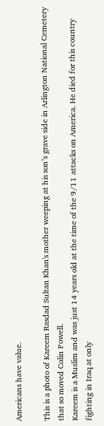Americans have value.

This is a photo of Kareem Rasdad Sultan Khan's mother weeping at his son’s grave side in Arlington National Cemetery that so moved Colin Powell.
Kareem is a Muslim and was just 14 years old at the time of the 9/11 attacks on America. He died for this country fighting in Iraq at only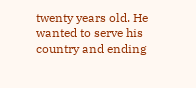twenty years old. He wanted to serve his country and ending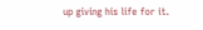up giving his life for it.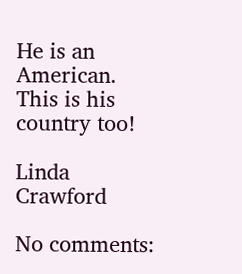He is an American. This is his country too!

Linda Crawford

No comments: